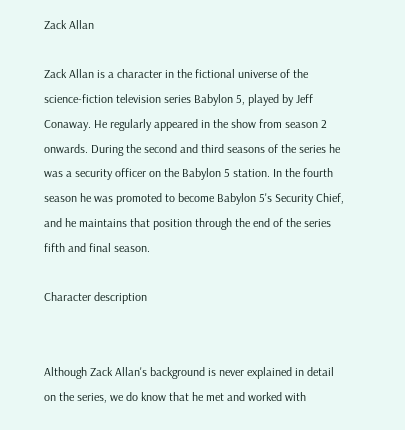Zack Allan

Zack Allan is a character in the fictional universe of the science-fiction television series Babylon 5, played by Jeff Conaway. He regularly appeared in the show from season 2 onwards. During the second and third seasons of the series he was a security officer on the Babylon 5 station. In the fourth season he was promoted to become Babylon 5's Security Chief, and he maintains that position through the end of the series fifth and final season.

Character description


Although Zack Allan's background is never explained in detail on the series, we do know that he met and worked with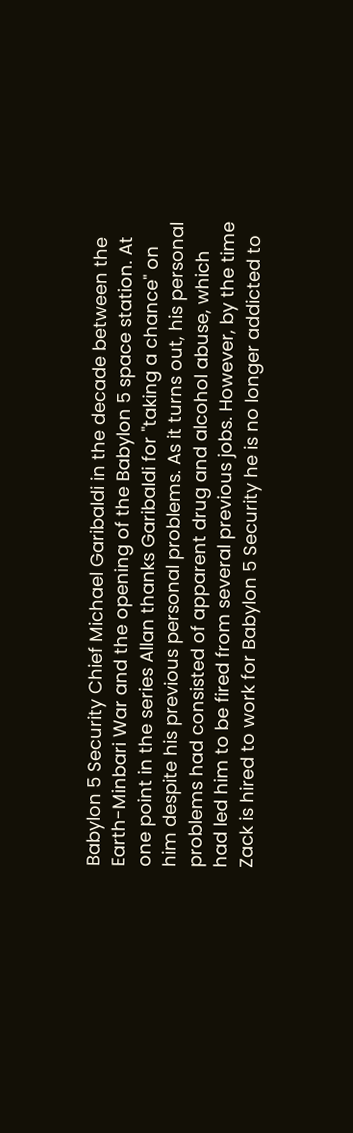Babylon 5 Security Chief Michael Garibaldi in the decade between the Earth-Minbari War and the opening of the Babylon 5 space station. At one point in the series Allan thanks Garibaldi for "taking a chance" on him despite his previous personal problems. As it turns out, his personal problems had consisted of apparent drug and alcohol abuse, which had led him to be fired from several previous jobs. However, by the time Zack is hired to work for Babylon 5 Security he is no longer addicted to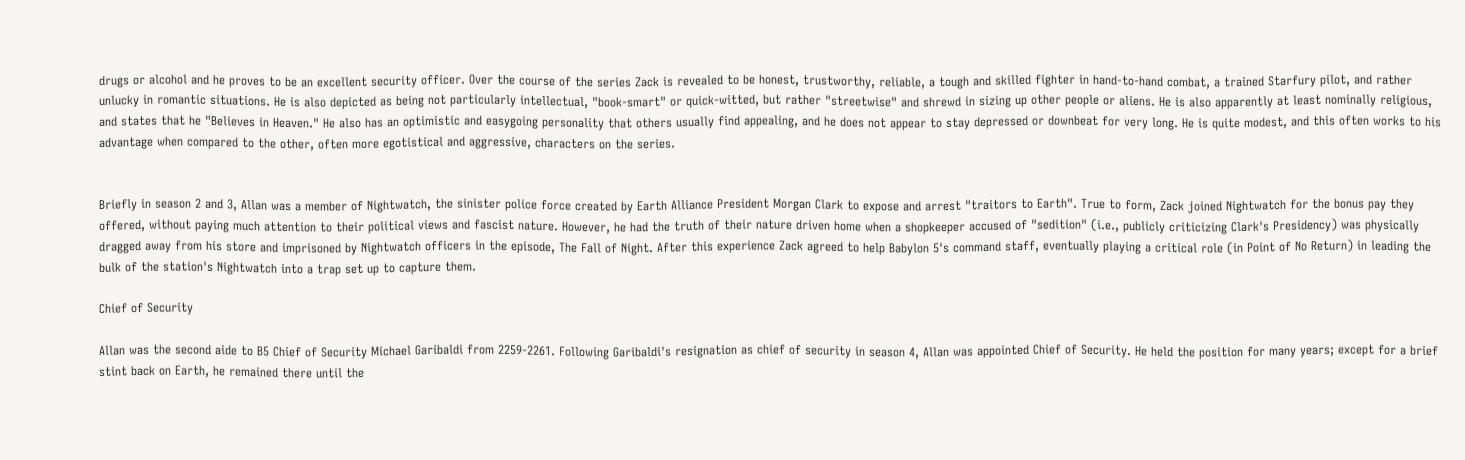drugs or alcohol and he proves to be an excellent security officer. Over the course of the series Zack is revealed to be honest, trustworthy, reliable, a tough and skilled fighter in hand-to-hand combat, a trained Starfury pilot, and rather unlucky in romantic situations. He is also depicted as being not particularly intellectual, "book-smart" or quick-witted, but rather "streetwise" and shrewd in sizing up other people or aliens. He is also apparently at least nominally religious, and states that he "Believes in Heaven." He also has an optimistic and easygoing personality that others usually find appealing, and he does not appear to stay depressed or downbeat for very long. He is quite modest, and this often works to his advantage when compared to the other, often more egotistical and aggressive, characters on the series.


Briefly in season 2 and 3, Allan was a member of Nightwatch, the sinister police force created by Earth Alliance President Morgan Clark to expose and arrest "traitors to Earth". True to form, Zack joined Nightwatch for the bonus pay they offered, without paying much attention to their political views and fascist nature. However, he had the truth of their nature driven home when a shopkeeper accused of "sedition" (i.e., publicly criticizing Clark's Presidency) was physically dragged away from his store and imprisoned by Nightwatch officers in the episode, The Fall of Night. After this experience Zack agreed to help Babylon 5's command staff, eventually playing a critical role (in Point of No Return) in leading the bulk of the station's Nightwatch into a trap set up to capture them.

Chief of Security

Allan was the second aide to B5 Chief of Security Michael Garibaldi from 2259-2261. Following Garibaldi's resignation as chief of security in season 4, Allan was appointed Chief of Security. He held the position for many years; except for a brief stint back on Earth, he remained there until the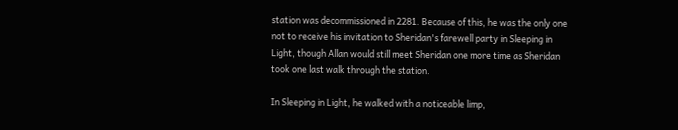station was decommissioned in 2281. Because of this, he was the only one not to receive his invitation to Sheridan's farewell party in Sleeping in Light, though Allan would still meet Sheridan one more time as Sheridan took one last walk through the station.

In Sleeping in Light, he walked with a noticeable limp,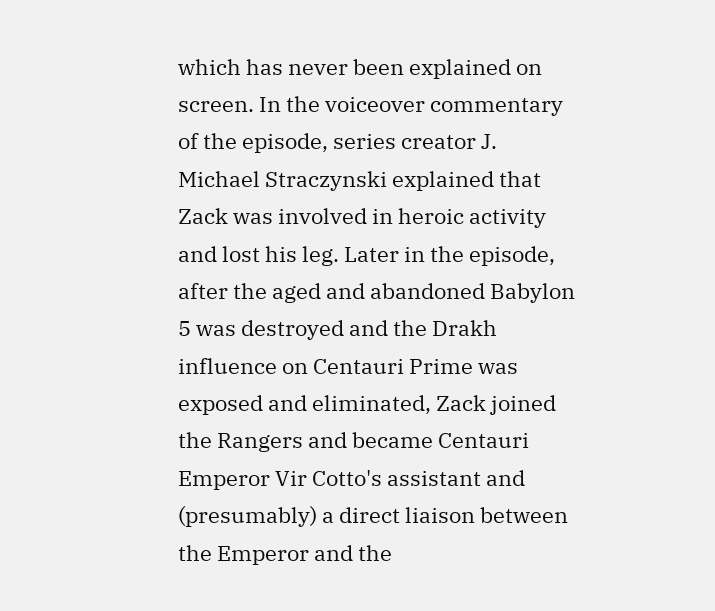which has never been explained on screen. In the voiceover commentary of the episode, series creator J. Michael Straczynski explained that Zack was involved in heroic activity and lost his leg. Later in the episode, after the aged and abandoned Babylon 5 was destroyed and the Drakh influence on Centauri Prime was exposed and eliminated, Zack joined the Rangers and became Centauri Emperor Vir Cotto's assistant and (presumably) a direct liaison between the Emperor and the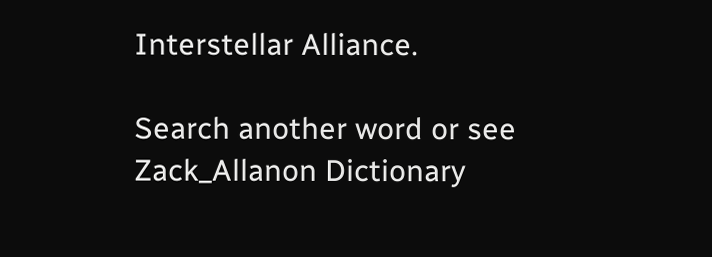Interstellar Alliance.

Search another word or see Zack_Allanon Dictionary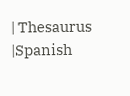| Thesaurus |Spanish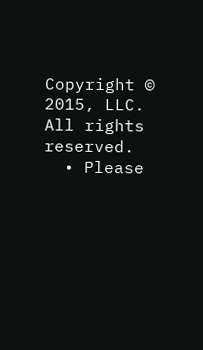Copyright © 2015, LLC. All rights reserved.
  • Please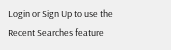Login or Sign Up to use the Recent Searches feature